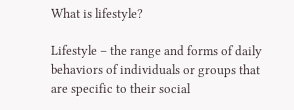What is lifestyle?

Lifestyle – the range and forms of daily behaviors of individuals or groups that are specific to their social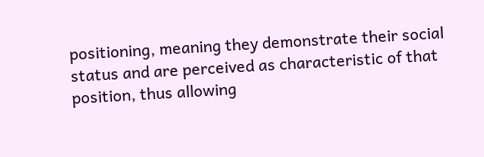positioning, meaning they demonstrate their social status and are perceived as characteristic of that position, thus allowing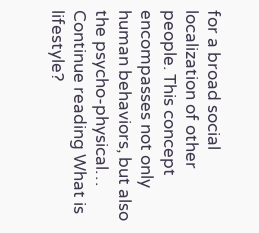for a broad social localization of other people. This concept encompasses not only human behaviors, but also the psycho-physical… Continue reading What is lifestyle?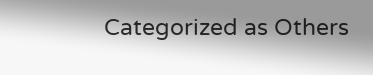Categorized as Others